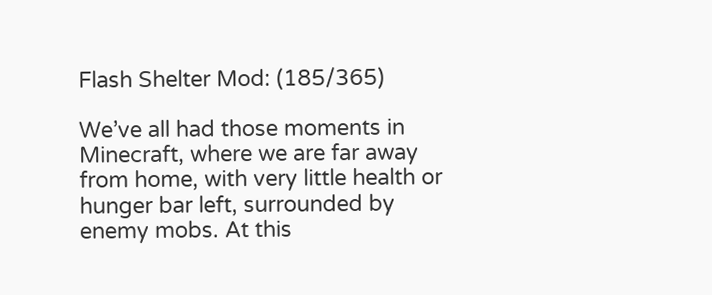Flash Shelter Mod: (185/365)

We’ve all had those moments in Minecraft, where we are far away from home, with very little health or hunger bar left, surrounded by enemy mobs. At this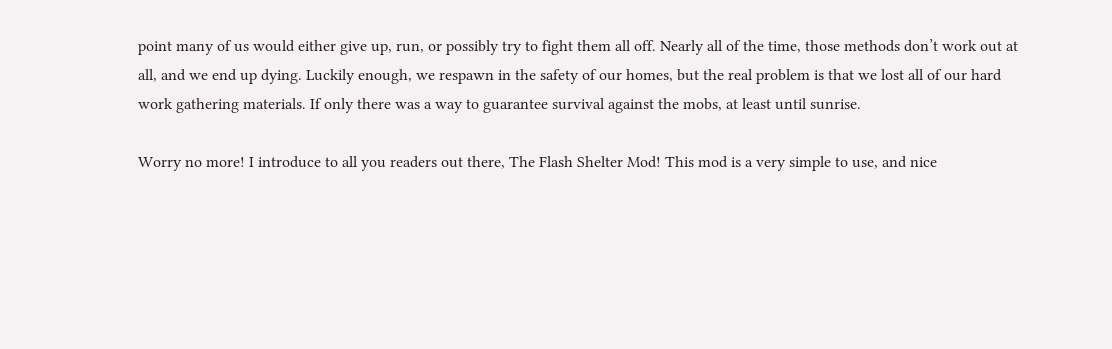point many of us would either give up, run, or possibly try to fight them all off. Nearly all of the time, those methods don’t work out at all, and we end up dying. Luckily enough, we respawn in the safety of our homes, but the real problem is that we lost all of our hard work gathering materials. If only there was a way to guarantee survival against the mobs, at least until sunrise.

Worry no more! I introduce to all you readers out there, The Flash Shelter Mod! This mod is a very simple to use, and nice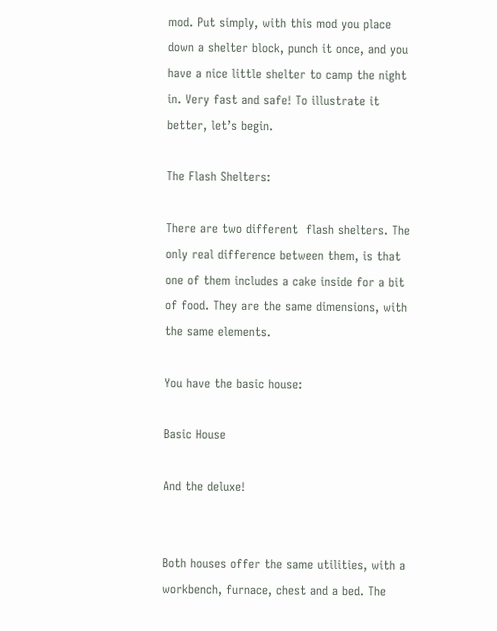mod. Put simply, with this mod you place down a shelter block, punch it once, and you have a nice little shelter to camp the night in. Very fast and safe! To illustrate it better, let’s begin.

The Flash Shelters:

There are two different  flash shelters. The only real difference between them, is that one of them includes a cake inside for a bit of food. They are the same dimensions, with the same elements.

You have the basic house:

Basic House

And the deluxe!


Both houses offer the same utilities, with a workbench, furnace, chest and a bed. The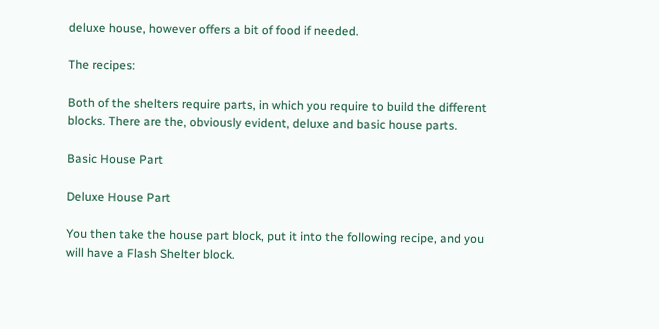deluxe house, however offers a bit of food if needed.

The recipes:

Both of the shelters require parts, in which you require to build the different blocks. There are the, obviously evident, deluxe and basic house parts.

Basic House Part

Deluxe House Part

You then take the house part block, put it into the following recipe, and you will have a Flash Shelter block.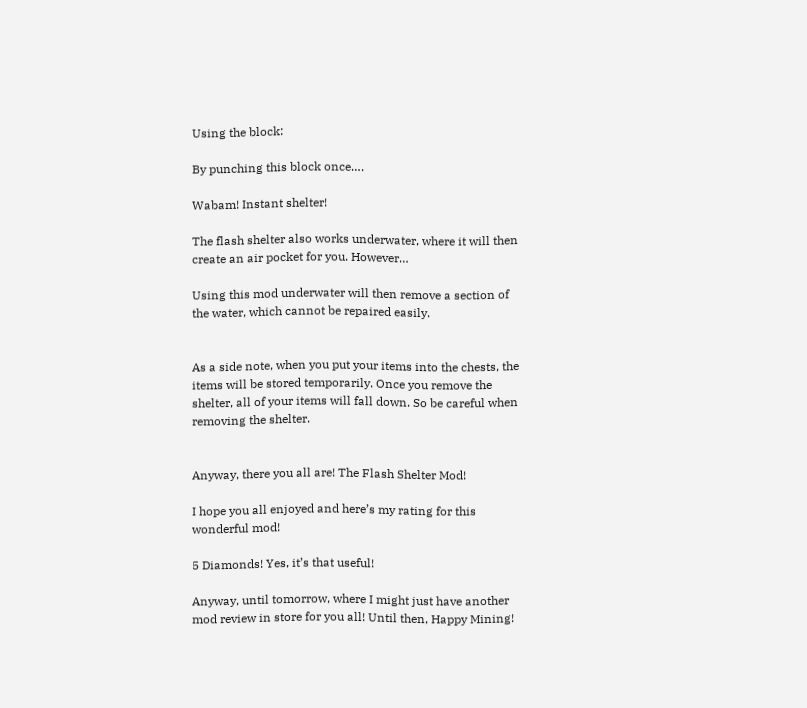Using the block:

By punching this block once….

Wabam! Instant shelter!

The flash shelter also works underwater, where it will then create an air pocket for you. However…

Using this mod underwater will then remove a section of the water, which cannot be repaired easily.


As a side note, when you put your items into the chests, the items will be stored temporarily. Once you remove the shelter, all of your items will fall down. So be careful when removing the shelter.


Anyway, there you all are! The Flash Shelter Mod!

I hope you all enjoyed and here’s my rating for this wonderful mod!

5 Diamonds! Yes, it’s that useful!

Anyway, until tomorrow, where I might just have another mod review in store for you all! Until then, Happy Mining!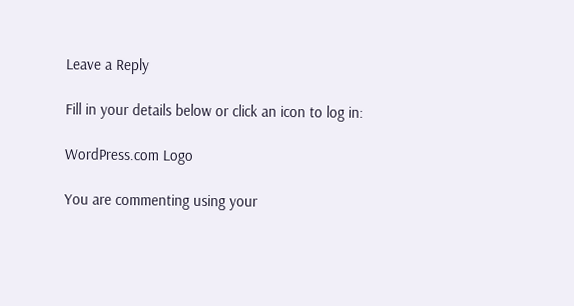Leave a Reply

Fill in your details below or click an icon to log in:

WordPress.com Logo

You are commenting using your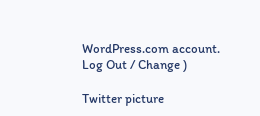WordPress.com account. Log Out / Change )

Twitter picture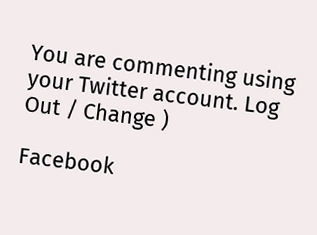You are commenting using your Twitter account. Log Out / Change )

Facebook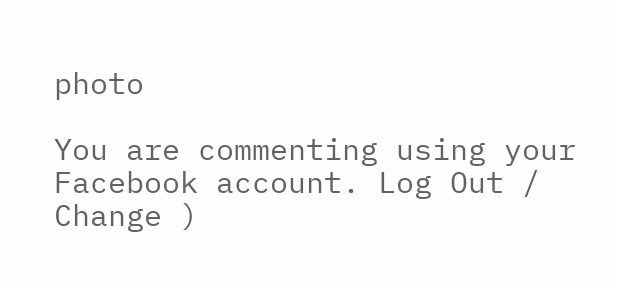photo

You are commenting using your Facebook account. Log Out / Change )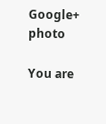Google+ photo

You are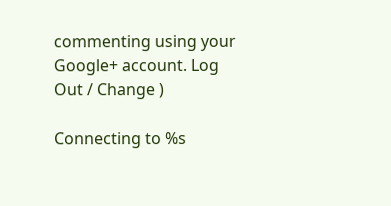commenting using your Google+ account. Log Out / Change )

Connecting to %s